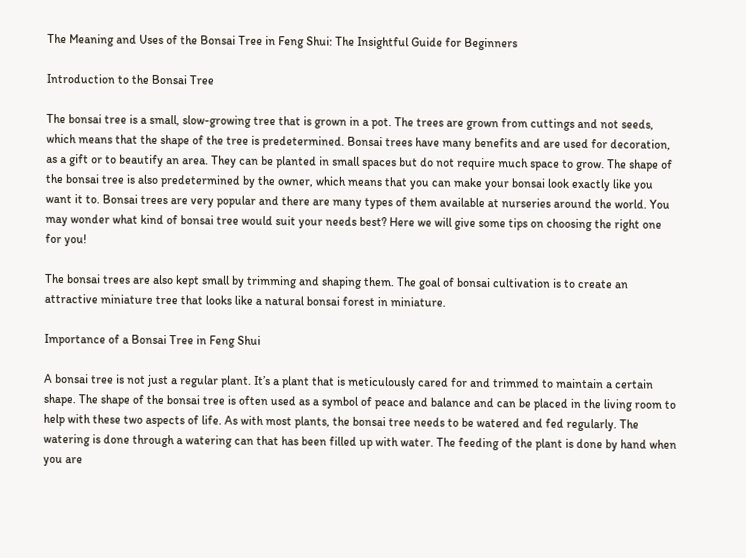The Meaning and Uses of the Bonsai Tree in Feng Shui: The Insightful Guide for Beginners

Introduction to the Bonsai Tree

The bonsai tree is a small, slow-growing tree that is grown in a pot. The trees are grown from cuttings and not seeds, which means that the shape of the tree is predetermined. Bonsai trees have many benefits and are used for decoration, as a gift or to beautify an area. They can be planted in small spaces but do not require much space to grow. The shape of the bonsai tree is also predetermined by the owner, which means that you can make your bonsai look exactly like you want it to. Bonsai trees are very popular and there are many types of them available at nurseries around the world. You may wonder what kind of bonsai tree would suit your needs best? Here we will give some tips on choosing the right one for you!

The bonsai trees are also kept small by trimming and shaping them. The goal of bonsai cultivation is to create an attractive miniature tree that looks like a natural bonsai forest in miniature.

Importance of a Bonsai Tree in Feng Shui

A bonsai tree is not just a regular plant. It’s a plant that is meticulously cared for and trimmed to maintain a certain shape. The shape of the bonsai tree is often used as a symbol of peace and balance and can be placed in the living room to help with these two aspects of life. As with most plants, the bonsai tree needs to be watered and fed regularly. The watering is done through a watering can that has been filled up with water. The feeding of the plant is done by hand when you are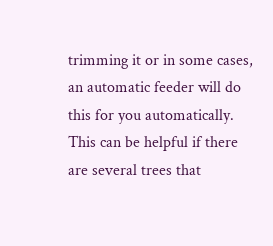trimming it or in some cases, an automatic feeder will do this for you automatically. This can be helpful if there are several trees that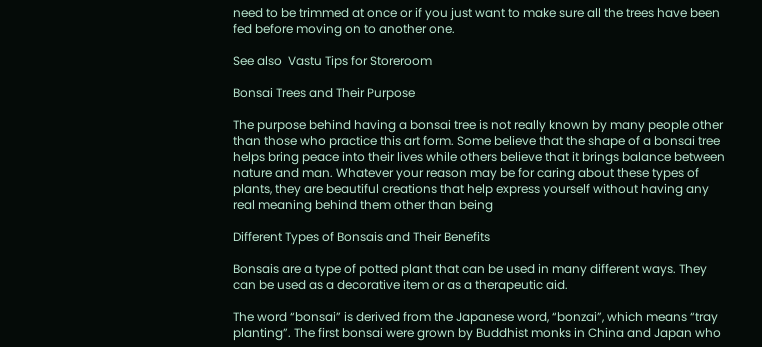need to be trimmed at once or if you just want to make sure all the trees have been fed before moving on to another one.

See also  Vastu Tips for Storeroom

Bonsai Trees and Their Purpose

The purpose behind having a bonsai tree is not really known by many people other than those who practice this art form. Some believe that the shape of a bonsai tree helps bring peace into their lives while others believe that it brings balance between nature and man. Whatever your reason may be for caring about these types of plants, they are beautiful creations that help express yourself without having any real meaning behind them other than being

Different Types of Bonsais and Their Benefits

Bonsais are a type of potted plant that can be used in many different ways. They can be used as a decorative item or as a therapeutic aid.

The word “bonsai” is derived from the Japanese word, “bonzai”, which means “tray planting”. The first bonsai were grown by Buddhist monks in China and Japan who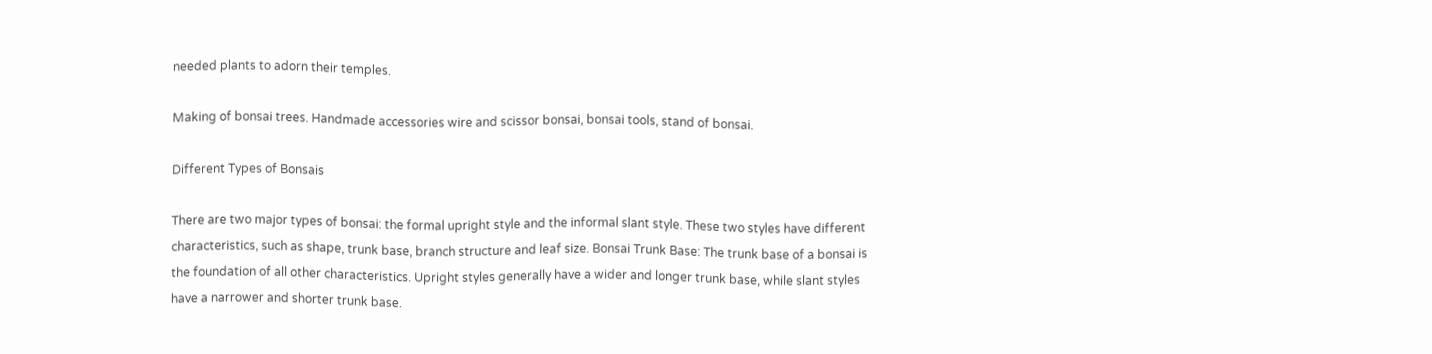needed plants to adorn their temples.

Making of bonsai trees. Handmade accessories wire and scissor bonsai, bonsai tools, stand of bonsai.

Different Types of Bonsais

There are two major types of bonsai: the formal upright style and the informal slant style. These two styles have different characteristics, such as shape, trunk base, branch structure and leaf size. Bonsai Trunk Base: The trunk base of a bonsai is the foundation of all other characteristics. Upright styles generally have a wider and longer trunk base, while slant styles have a narrower and shorter trunk base.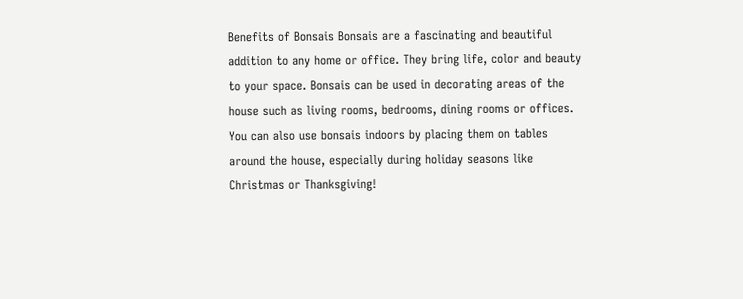Benefits of Bonsais Bonsais are a fascinating and beautiful addition to any home or office. They bring life, color and beauty to your space. Bonsais can be used in decorating areas of the house such as living rooms, bedrooms, dining rooms or offices. You can also use bonsais indoors by placing them on tables around the house, especially during holiday seasons like Christmas or Thanksgiving!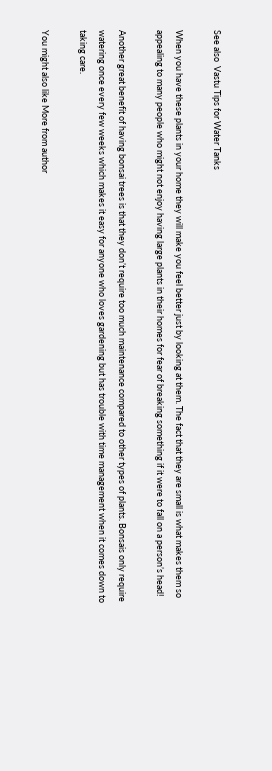See also  Vastu Tips for Water Tanks

When you have these plants in your home they will make you feel better just by looking at them. The fact that they are small is what makes them so appealing to many people who might not enjoy having large plants in their homes for fear of breaking something if it were to fall on a person’s head!

Another great benefit of having bonsai trees is that they don’t require too much maintenance compared to other types of plants. Bonsais only require watering once every few weeks which makes it easy for anyone who loves gardening but has trouble with time management when it comes down to taking care.

You might also like More from author